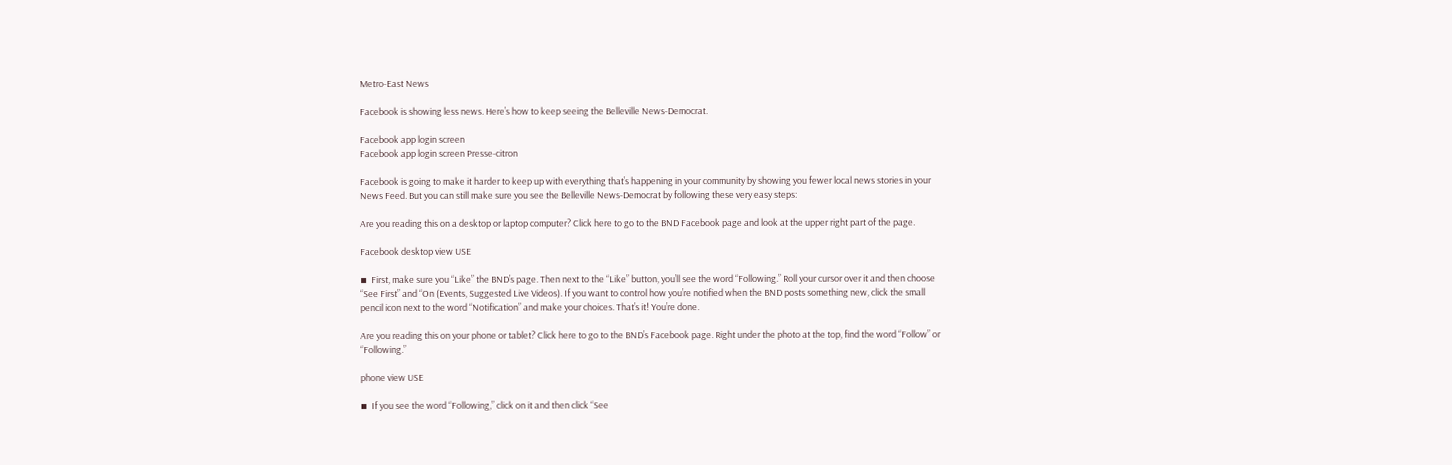Metro-East News

Facebook is showing less news. Here’s how to keep seeing the Belleville News-Democrat.

Facebook app login screen
Facebook app login screen Presse-citron

Facebook is going to make it harder to keep up with everything that’s happening in your community by showing you fewer local news stories in your News Feed. But you can still make sure you see the Belleville News-Democrat by following these very easy steps:

Are you reading this on a desktop or laptop computer? Click here to go to the BND Facebook page and look at the upper right part of the page.

Facebook desktop view USE

▪  First, make sure you “Like” the BND’s page. Then next to the “Like” button, you’ll see the word “Following.” Roll your cursor over it and then choose “See First” and “On (Events, Suggested Live Videos). If you want to control how you’re notified when the BND posts something new, click the small pencil icon next to the word “Notification” and make your choices. That’s it! You’re done.

Are you reading this on your phone or tablet? Click here to go to the BND’s Facebook page. Right under the photo at the top, find the word “Follow” or “Following.”

phone view USE

▪  If you see the word “Following,” click on it and then click “See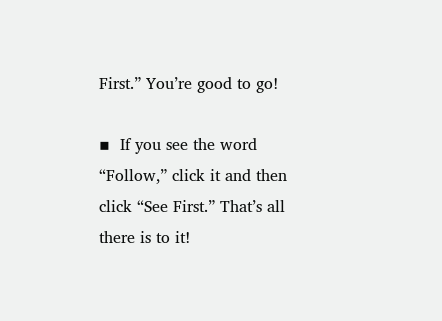First.” You’re good to go!

▪  If you see the word “Follow,” click it and then click “See First.” That’s all there is to it!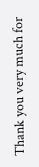Thank you very much for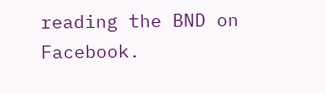reading the BND on Facebook.